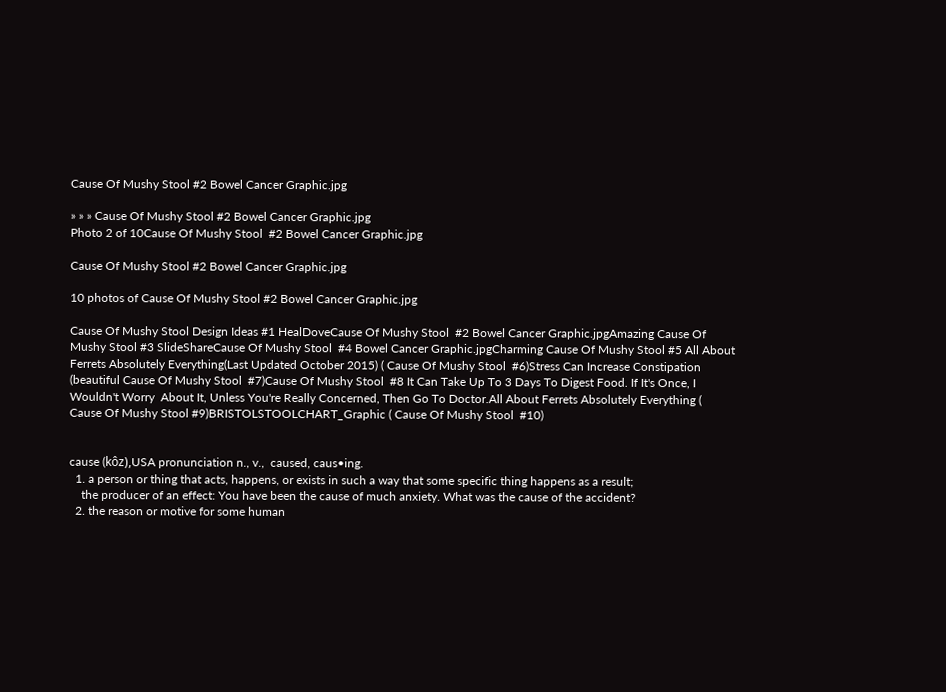Cause Of Mushy Stool #2 Bowel Cancer Graphic.jpg

» » » Cause Of Mushy Stool #2 Bowel Cancer Graphic.jpg
Photo 2 of 10Cause Of Mushy Stool  #2 Bowel Cancer Graphic.jpg

Cause Of Mushy Stool #2 Bowel Cancer Graphic.jpg

10 photos of Cause Of Mushy Stool #2 Bowel Cancer Graphic.jpg

Cause Of Mushy Stool Design Ideas #1 HealDoveCause Of Mushy Stool  #2 Bowel Cancer Graphic.jpgAmazing Cause Of Mushy Stool #3 SlideShareCause Of Mushy Stool  #4 Bowel Cancer Graphic.jpgCharming Cause Of Mushy Stool #5 All About Ferrets Absolutely Everything(Last Updated October 2015) ( Cause Of Mushy Stool  #6)Stress Can Increase Constipation (beautiful Cause Of Mushy Stool  #7)Cause Of Mushy Stool  #8 It Can Take Up To 3 Days To Digest Food. If It's Once, I Wouldn't Worry  About It, Unless You're Really Concerned, Then Go To Doctor.All About Ferrets Absolutely Everything ( Cause Of Mushy Stool #9)BRISTOLSTOOLCHART_Graphic ( Cause Of Mushy Stool  #10)


cause (kôz),USA pronunciation n., v.,  caused, caus•ing.
  1. a person or thing that acts, happens, or exists in such a way that some specific thing happens as a result;
    the producer of an effect: You have been the cause of much anxiety. What was the cause of the accident?
  2. the reason or motive for some human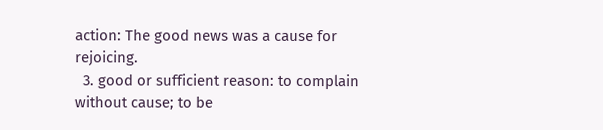action: The good news was a cause for rejoicing.
  3. good or sufficient reason: to complain without cause; to be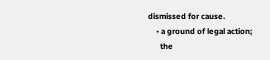dismissed for cause.
    • a ground of legal action;
      the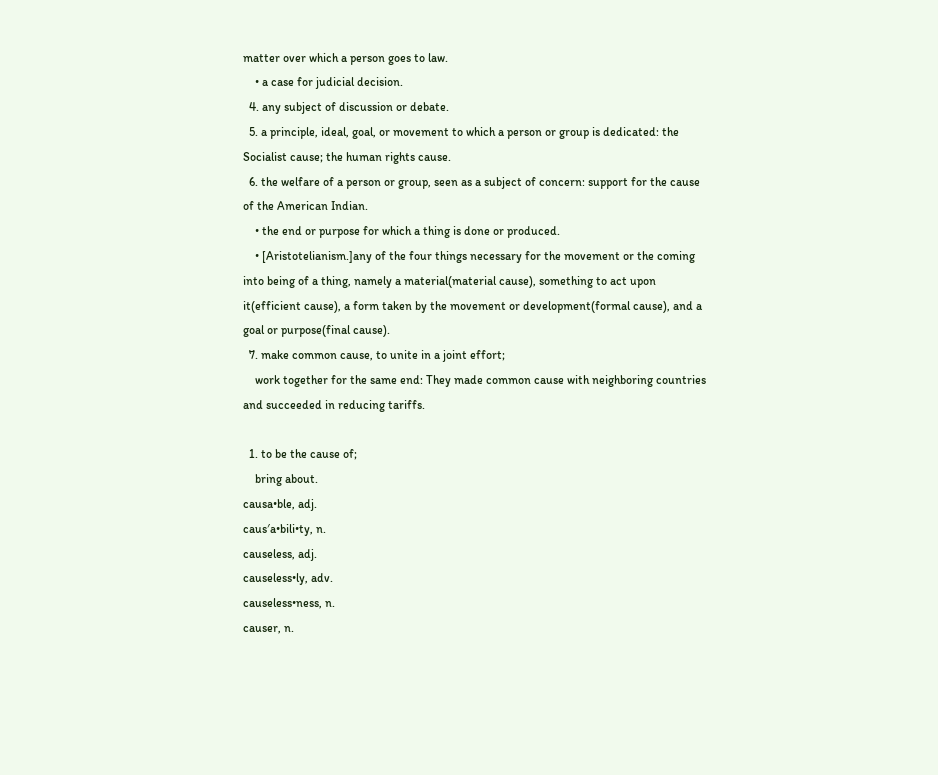matter over which a person goes to law.
    • a case for judicial decision.
  4. any subject of discussion or debate.
  5. a principle, ideal, goal, or movement to which a person or group is dedicated: the Socialist cause; the human rights cause.
  6. the welfare of a person or group, seen as a subject of concern: support for the cause of the American Indian.
    • the end or purpose for which a thing is done or produced.
    • [Aristotelianism.]any of the four things necessary for the movement or the coming into being of a thing, namely a material(material cause), something to act upon it(efficient cause), a form taken by the movement or development(formal cause), and a goal or purpose(final cause).
  7. make common cause, to unite in a joint effort;
    work together for the same end: They made common cause with neighboring countries and succeeded in reducing tariffs.

  1. to be the cause of;
    bring about.
causa•ble, adj.
caus′a•bili•ty, n.
causeless, adj.
causeless•ly, adv.
causeless•ness, n.
causer, n.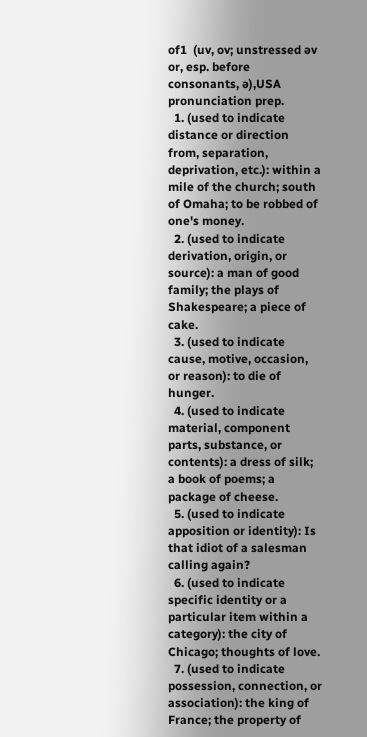of1  (uv, ov; unstressed əv or, esp. before consonants, ə),USA pronunciation prep.
  1. (used to indicate distance or direction from, separation, deprivation, etc.): within a mile of the church; south of Omaha; to be robbed of one's money.
  2. (used to indicate derivation, origin, or source): a man of good family; the plays of Shakespeare; a piece of cake.
  3. (used to indicate cause, motive, occasion, or reason): to die of hunger.
  4. (used to indicate material, component parts, substance, or contents): a dress of silk; a book of poems; a package of cheese.
  5. (used to indicate apposition or identity): Is that idiot of a salesman calling again?
  6. (used to indicate specific identity or a particular item within a category): the city of Chicago; thoughts of love.
  7. (used to indicate possession, connection, or association): the king of France; the property of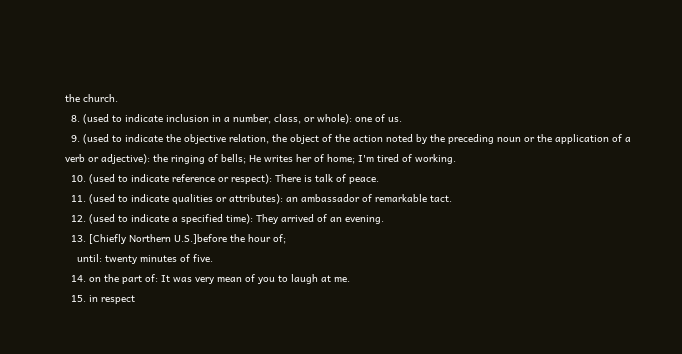the church.
  8. (used to indicate inclusion in a number, class, or whole): one of us.
  9. (used to indicate the objective relation, the object of the action noted by the preceding noun or the application of a verb or adjective): the ringing of bells; He writes her of home; I'm tired of working.
  10. (used to indicate reference or respect): There is talk of peace.
  11. (used to indicate qualities or attributes): an ambassador of remarkable tact.
  12. (used to indicate a specified time): They arrived of an evening.
  13. [Chiefly Northern U.S.]before the hour of;
    until: twenty minutes of five.
  14. on the part of: It was very mean of you to laugh at me.
  15. in respect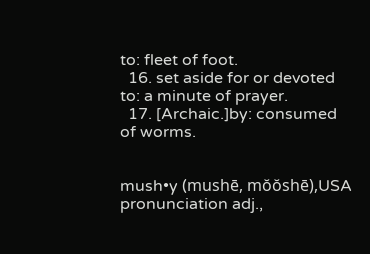to: fleet of foot.
  16. set aside for or devoted to: a minute of prayer.
  17. [Archaic.]by: consumed of worms.


mush•y (mushē, mŏŏshē),USA pronunciation adj.,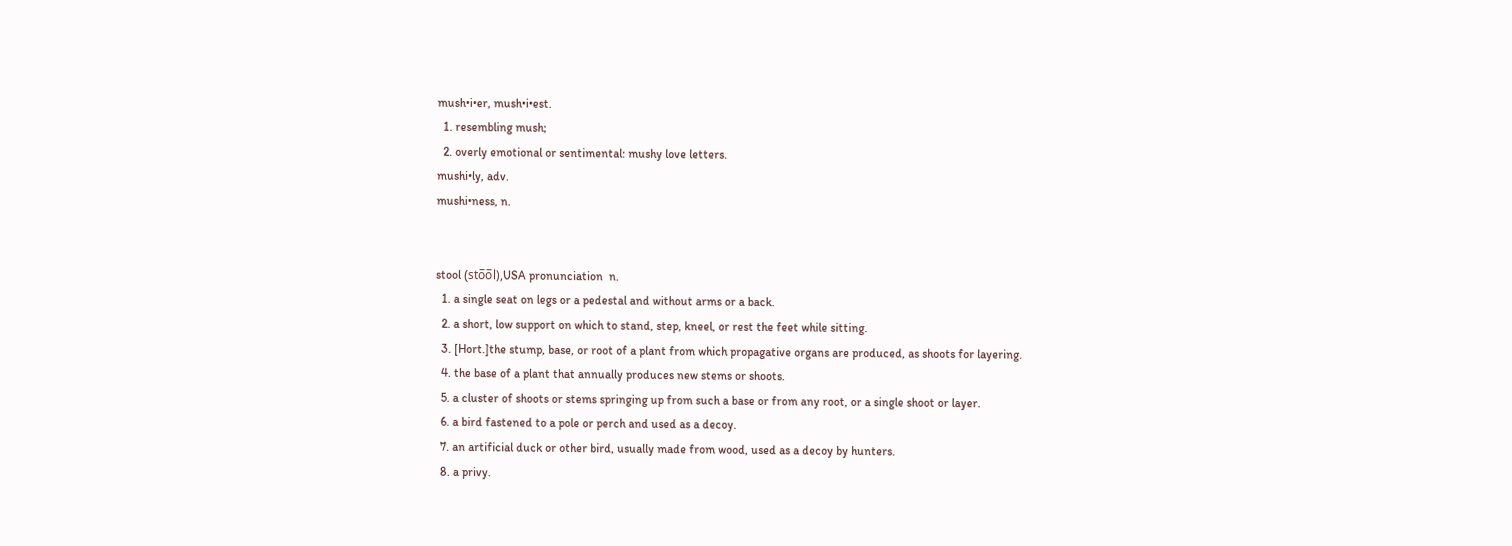mush•i•er, mush•i•est.
  1. resembling mush;
  2. overly emotional or sentimental: mushy love letters.
mushi•ly, adv.
mushi•ness, n.


stool (sto̅o̅l),USA pronunciation  n.
  1. a single seat on legs or a pedestal and without arms or a back.
  2. a short, low support on which to stand, step, kneel, or rest the feet while sitting.
  3. [Hort.]the stump, base, or root of a plant from which propagative organs are produced, as shoots for layering.
  4. the base of a plant that annually produces new stems or shoots.
  5. a cluster of shoots or stems springing up from such a base or from any root, or a single shoot or layer.
  6. a bird fastened to a pole or perch and used as a decoy.
  7. an artificial duck or other bird, usually made from wood, used as a decoy by hunters.
  8. a privy.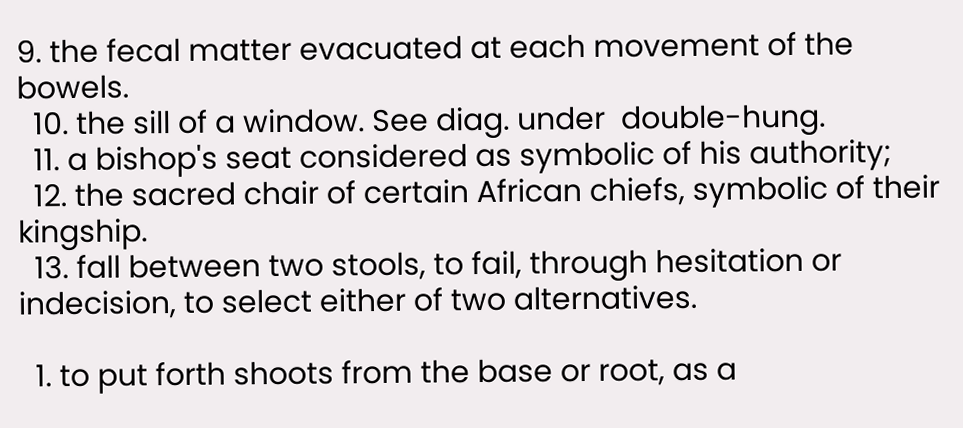9. the fecal matter evacuated at each movement of the bowels.
  10. the sill of a window. See diag. under  double-hung.
  11. a bishop's seat considered as symbolic of his authority;
  12. the sacred chair of certain African chiefs, symbolic of their kingship.
  13. fall between two stools, to fail, through hesitation or indecision, to select either of two alternatives.

  1. to put forth shoots from the base or root, as a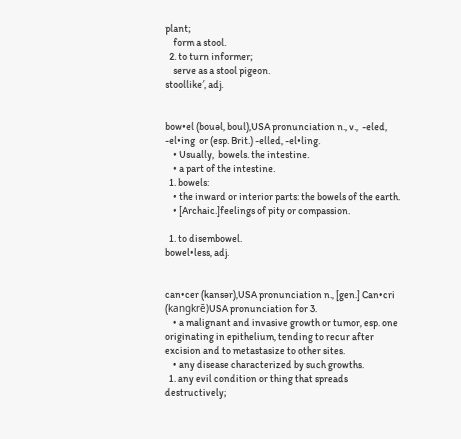plant;
    form a stool.
  2. to turn informer;
    serve as a stool pigeon.
stoollike′, adj.


bow•el (bouəl, boul),USA pronunciation n., v.,  -eled, -el•ing  or (esp. Brit.) -elled, -el•ling.
    • Usually,  bowels. the intestine.
    • a part of the intestine.
  1. bowels:
    • the inward or interior parts: the bowels of the earth.
    • [Archaic.]feelings of pity or compassion.

  1. to disembowel.
bowel•less, adj.


can•cer (kansər),USA pronunciation n., [gen.] Can•cri (kangkrē)USA pronunciation for 3.
    • a malignant and invasive growth or tumor, esp. one originating in epithelium, tending to recur after excision and to metastasize to other sites.
    • any disease characterized by such growths.
  1. any evil condition or thing that spreads destructively;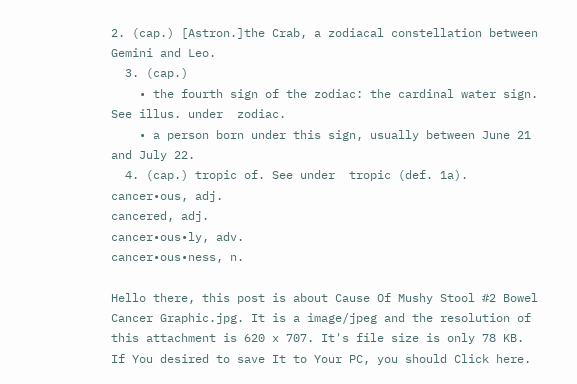2. (cap.) [Astron.]the Crab, a zodiacal constellation between Gemini and Leo.
  3. (cap.)
    • the fourth sign of the zodiac: the cardinal water sign. See illus. under  zodiac.
    • a person born under this sign, usually between June 21 and July 22.
  4. (cap.) tropic of. See under  tropic (def. 1a).
cancer•ous, adj.
cancered, adj.
cancer•ous•ly, adv.
cancer•ous•ness, n.

Hello there, this post is about Cause Of Mushy Stool #2 Bowel Cancer Graphic.jpg. It is a image/jpeg and the resolution of this attachment is 620 x 707. It's file size is only 78 KB. If You desired to save It to Your PC, you should Click here.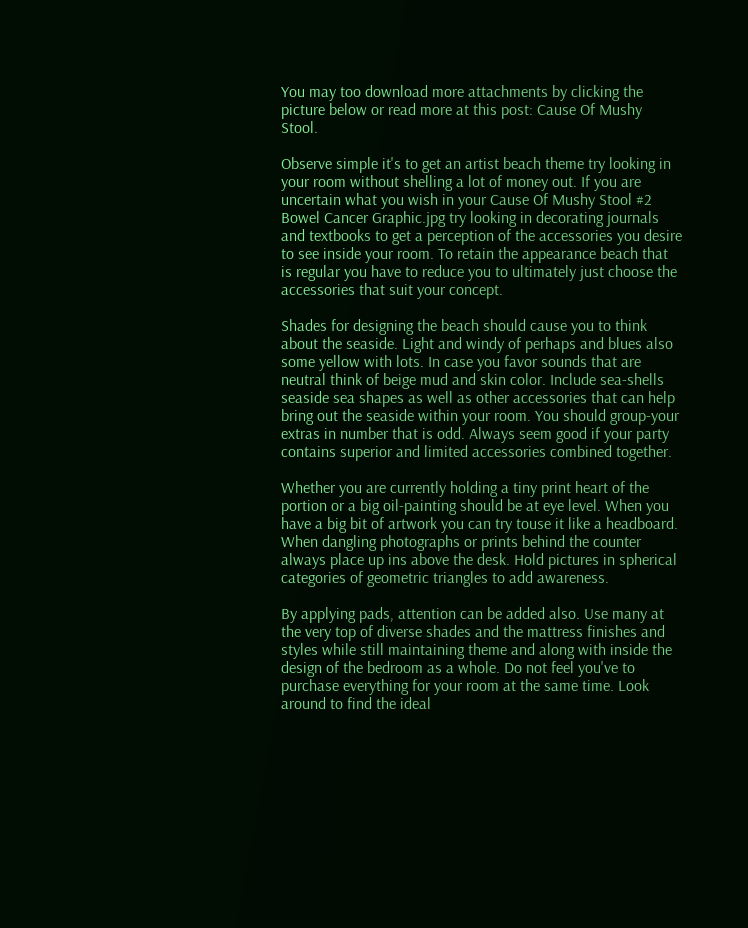You may too download more attachments by clicking the picture below or read more at this post: Cause Of Mushy Stool.

Observe simple it's to get an artist beach theme try looking in your room without shelling a lot of money out. If you are uncertain what you wish in your Cause Of Mushy Stool #2 Bowel Cancer Graphic.jpg try looking in decorating journals and textbooks to get a perception of the accessories you desire to see inside your room. To retain the appearance beach that is regular you have to reduce you to ultimately just choose the accessories that suit your concept.

Shades for designing the beach should cause you to think about the seaside. Light and windy of perhaps and blues also some yellow with lots. In case you favor sounds that are neutral think of beige mud and skin color. Include sea-shells seaside sea shapes as well as other accessories that can help bring out the seaside within your room. You should group-your extras in number that is odd. Always seem good if your party contains superior and limited accessories combined together.

Whether you are currently holding a tiny print heart of the portion or a big oil-painting should be at eye level. When you have a big bit of artwork you can try touse it like a headboard. When dangling photographs or prints behind the counter always place up ins above the desk. Hold pictures in spherical categories of geometric triangles to add awareness.

By applying pads, attention can be added also. Use many at the very top of diverse shades and the mattress finishes and styles while still maintaining theme and along with inside the design of the bedroom as a whole. Do not feel you've to purchase everything for your room at the same time. Look around to find the ideal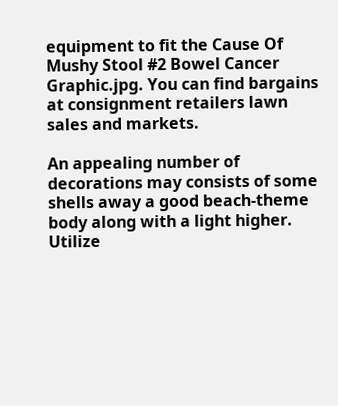equipment to fit the Cause Of Mushy Stool #2 Bowel Cancer Graphic.jpg. You can find bargains at consignment retailers lawn sales and markets.

An appealing number of decorations may consists of some shells away a good beach-theme body along with a light higher. Utilize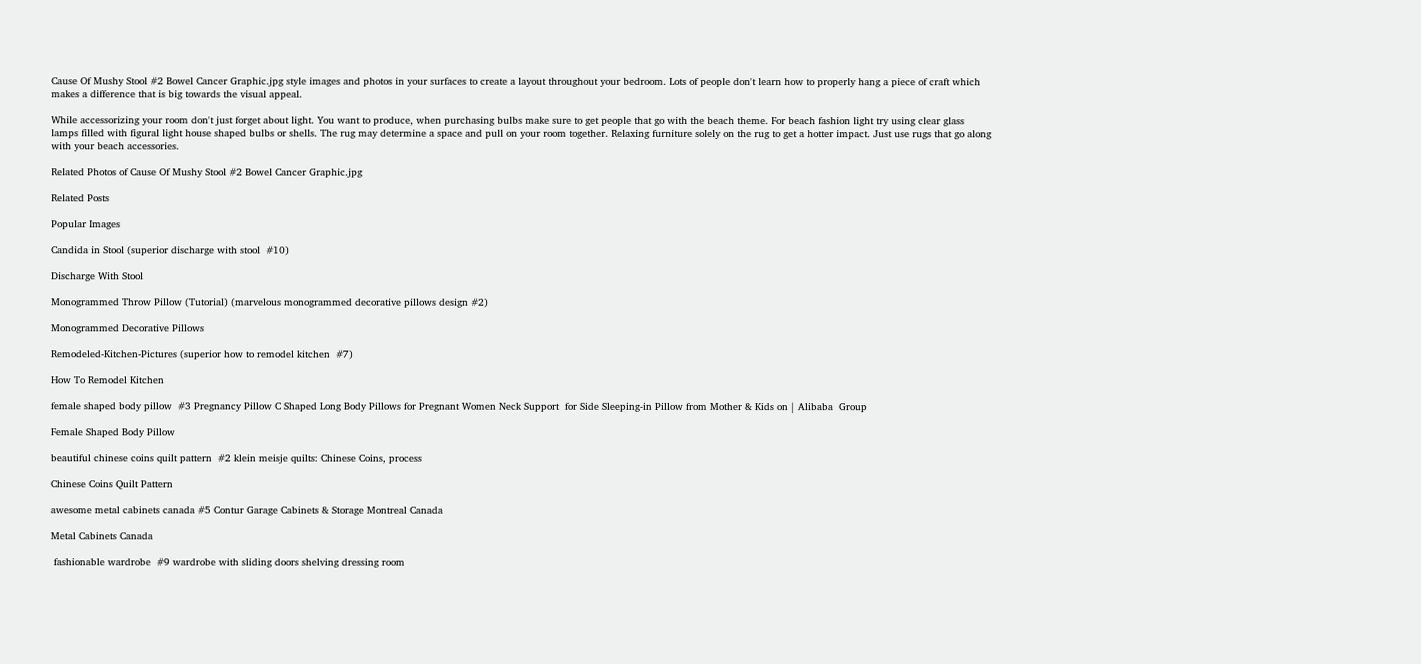Cause Of Mushy Stool #2 Bowel Cancer Graphic.jpg style images and photos in your surfaces to create a layout throughout your bedroom. Lots of people don't learn how to properly hang a piece of craft which makes a difference that is big towards the visual appeal.

While accessorizing your room don't just forget about light. You want to produce, when purchasing bulbs make sure to get people that go with the beach theme. For beach fashion light try using clear glass lamps filled with figural light house shaped bulbs or shells. The rug may determine a space and pull on your room together. Relaxing furniture solely on the rug to get a hotter impact. Just use rugs that go along with your beach accessories.

Related Photos of Cause Of Mushy Stool #2 Bowel Cancer Graphic.jpg

Related Posts

Popular Images

Candida in Stool (superior discharge with stool  #10)

Discharge With Stool

Monogrammed Throw Pillow (Tutorial) (marvelous monogrammed decorative pillows design #2)

Monogrammed Decorative Pillows

Remodeled-Kitchen-Pictures (superior how to remodel kitchen  #7)

How To Remodel Kitchen

female shaped body pillow  #3 Pregnancy Pillow C Shaped Long Body Pillows for Pregnant Women Neck Support  for Side Sleeping-in Pillow from Mother & Kids on | Alibaba  Group

Female Shaped Body Pillow

beautiful chinese coins quilt pattern  #2 klein meisje quilts: Chinese Coins, process

Chinese Coins Quilt Pattern

awesome metal cabinets canada #5 Contur Garage Cabinets & Storage Montreal Canada

Metal Cabinets Canada

 fashionable wardrobe  #9 wardrobe with sliding doors shelving dressing room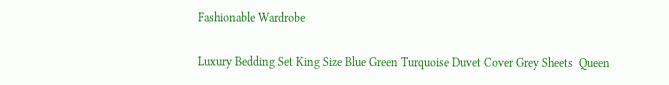Fashionable Wardrobe

Luxury Bedding Set King Size Blue Green Turquoise Duvet Cover Grey Sheets  Queen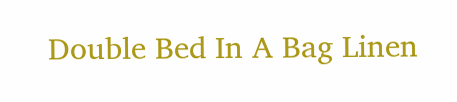Double Bed In A Bag Linen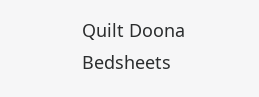Quilt Doona Bedsheets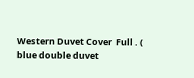Western Duvet Cover  Full . ( blue double duvet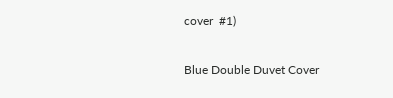cover  #1)

Blue Double Duvet Cover